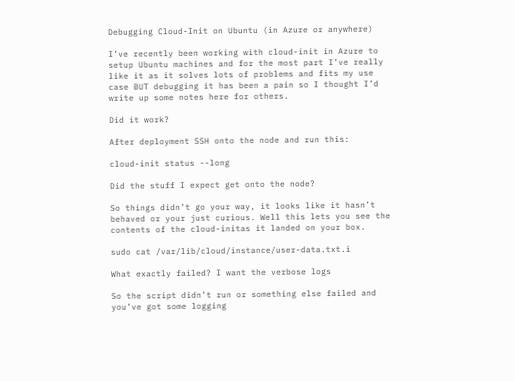Debugging Cloud-Init on Ubuntu (in Azure or anywhere)

I’ve recently been working with cloud-init in Azure to setup Ubuntu machines and for the most part I’ve really like it as it solves lots of problems and fits my use case BUT debugging it has been a pain so I thought I’d write up some notes here for others.

Did it work?

After deployment SSH onto the node and run this:

cloud-init status --long

Did the stuff I expect get onto the node?

So things didn’t go your way, it looks like it hasn’t behaved or your just curious. Well this lets you see the contents of the cloud-initas it landed on your box.

sudo cat /var/lib/cloud/instance/user-data.txt.i

What exactly failed? I want the verbose logs

So the script didn’t run or something else failed and you’ve got some logging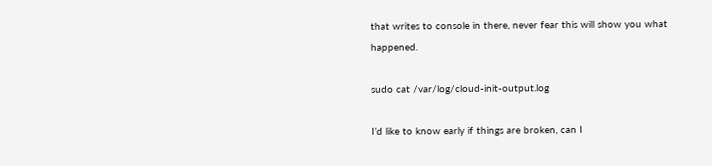that writes to console in there, never fear this will show you what happened.

sudo cat /var/log/cloud-init-output.log

I’d like to know early if things are broken, can I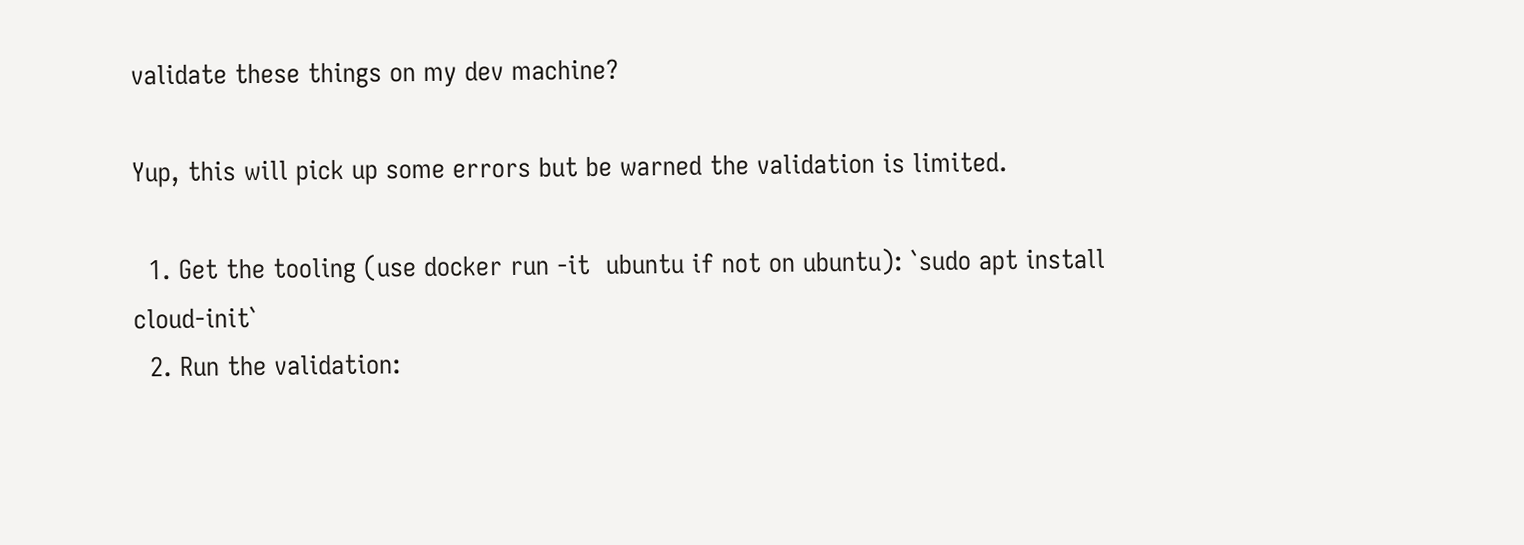validate these things on my dev machine?

Yup, this will pick up some errors but be warned the validation is limited.

  1. Get the tooling (use docker run -it  ubuntu if not on ubuntu): `sudo apt install cloud-init`
  2. Run the validation: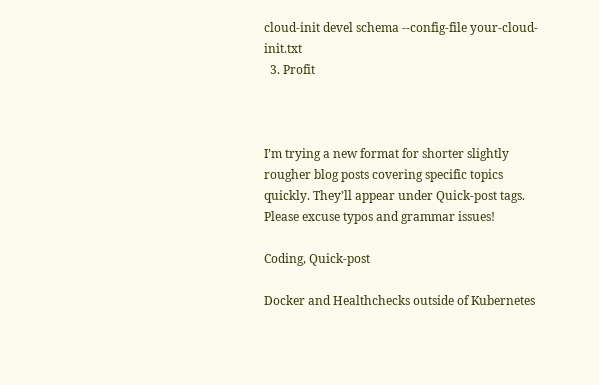cloud-init devel schema --config-file your-cloud-init.txt
  3. Profit



I’m trying a new format for shorter slightly rougher blog posts covering specific topics quickly. They’ll appear under Quick-post tags. Please excuse typos and grammar issues!

Coding, Quick-post

Docker and Healthchecks outside of Kubernetes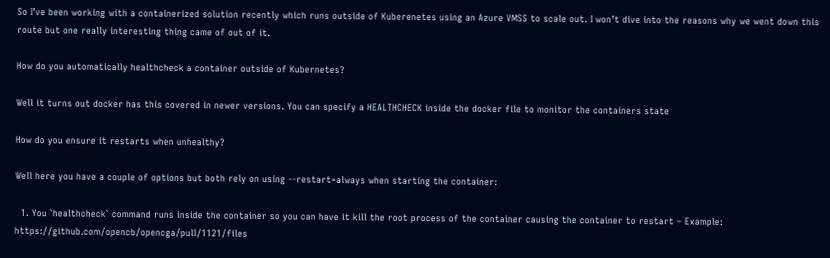So I’ve been working with a containerized solution recently which runs outside of Kuberenetes using an Azure VMSS to scale out. I won’t dive into the reasons why we went down this route but one really interesting thing came of out of it.

How do you automatically healthcheck a container outside of Kubernetes?

Well it turns out docker has this covered in newer versions. You can specify a HEALTHCHECK inside the docker file to monitor the containers state

How do you ensure it restarts when unhealthy?

Well here you have a couple of options but both rely on using --restart=always when starting the container:

  1. You `healthcheck` command runs inside the container so you can have it kill the root process of the container causing the container to restart – Example: https://github.com/opencb/opencga/pull/1121/files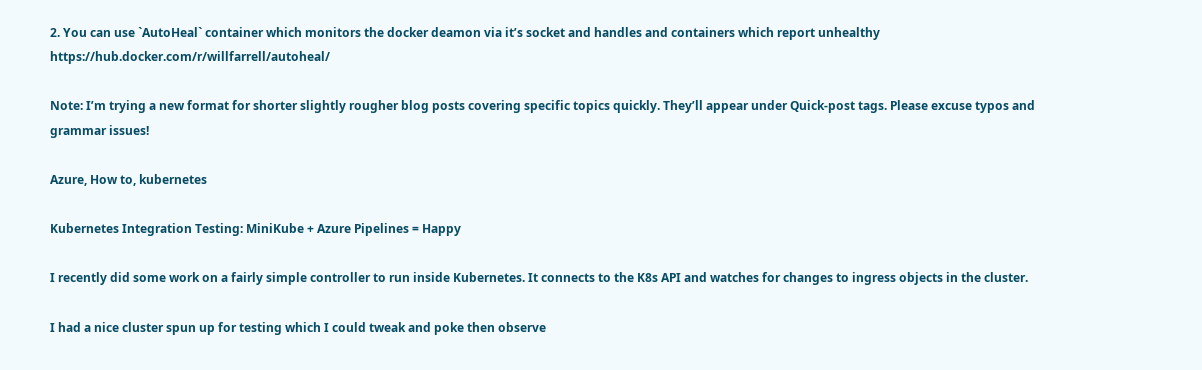2. You can use `AutoHeal` container which monitors the docker deamon via it’s socket and handles and containers which report unhealthy https://hub.docker.com/r/willfarrell/autoheal/

Note: I’m trying a new format for shorter slightly rougher blog posts covering specific topics quickly. They’ll appear under Quick-post tags. Please excuse typos and grammar issues!

Azure, How to, kubernetes

Kubernetes Integration Testing: MiniKube + Azure Pipelines = Happy

I recently did some work on a fairly simple controller to run inside Kubernetes. It connects to the K8s API and watches for changes to ingress objects in the cluster.

I had a nice cluster spun up for testing which I could tweak and poke then observe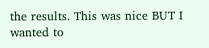the results. This was nice BUT I wanted to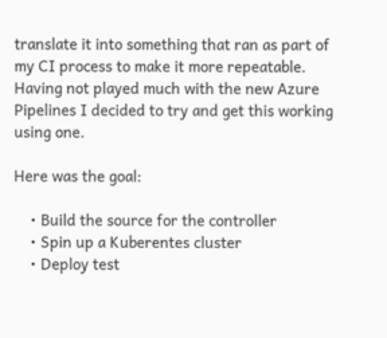translate it into something that ran as part of my CI process to make it more repeatable. Having not played much with the new Azure Pipelines I decided to try and get this working using one.

Here was the goal:

    • Build the source for the controller
    • Spin up a Kuberentes cluster
    • Deploy test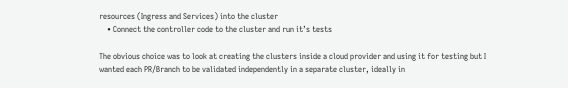resources (Ingress and Services) into the cluster
    • Connect the controller code to the cluster and run it’s tests

The obvious choice was to look at creating the clusters inside a cloud provider and using it for testing but I wanted each PR/Branch to be validated independently in a separate cluster, ideally in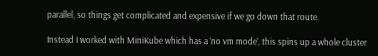parallel, so things get complicated and expensive if we go down that route.

Instead I worked with MiniKube which has a ‘no vm mode’, this spins up a whole cluster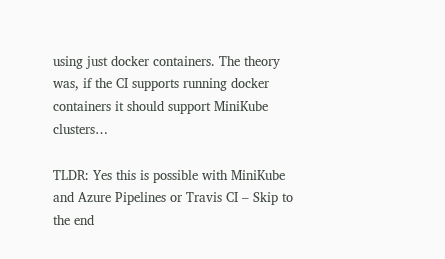using just docker containers. The theory was, if the CI supports running docker containers it should support MiniKube clusters…

TLDR: Yes this is possible with MiniKube and Azure Pipelines or Travis CI – Skip to the end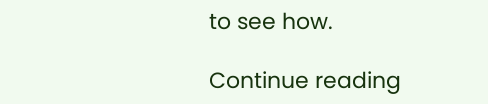to see how.

Continue reading